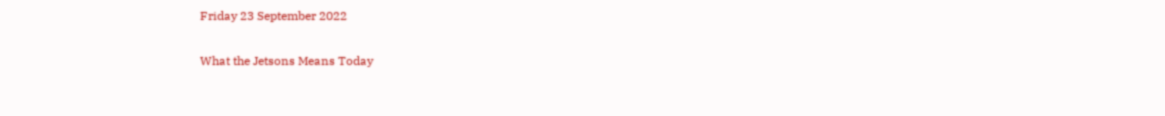Friday 23 September 2022

What the Jetsons Means Today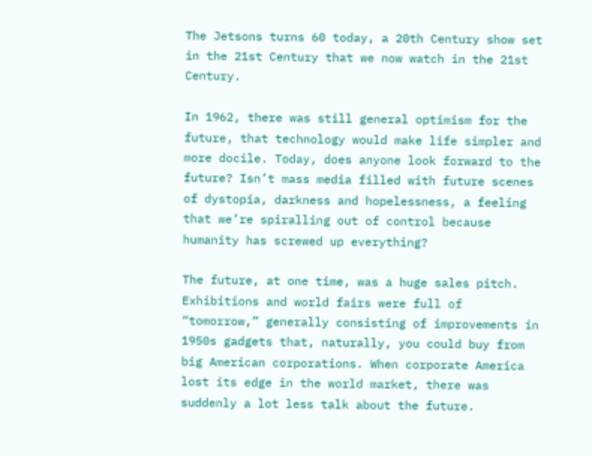The Jetsons turns 60 today, a 20th Century show set in the 21st Century that we now watch in the 21st Century.

In 1962, there was still general optimism for the future, that technology would make life simpler and more docile. Today, does anyone look forward to the future? Isn’t mass media filled with future scenes of dystopia, darkness and hopelessness, a feeling that we’re spiralling out of control because humanity has screwed up everything?

The future, at one time, was a huge sales pitch. Exhibitions and world fairs were full of “tomorrow,” generally consisting of improvements in 1950s gadgets that, naturally, you could buy from big American corporations. When corporate America lost its edge in the world market, there was suddenly a lot less talk about the future.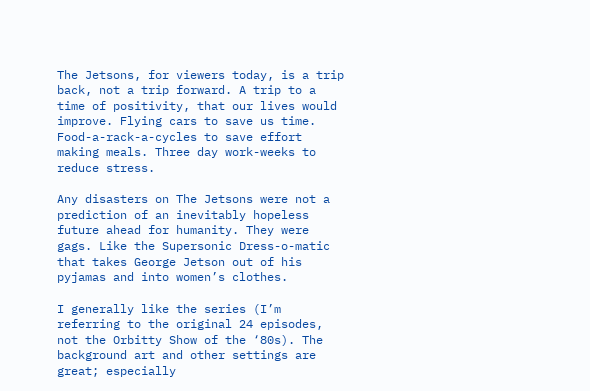The Jetsons, for viewers today, is a trip back, not a trip forward. A trip to a time of positivity, that our lives would improve. Flying cars to save us time. Food-a-rack-a-cycles to save effort making meals. Three day work-weeks to reduce stress.

Any disasters on The Jetsons were not a prediction of an inevitably hopeless future ahead for humanity. They were gags. Like the Supersonic Dress-o-matic that takes George Jetson out of his pyjamas and into women’s clothes.

I generally like the series (I’m referring to the original 24 episodes, not the Orbitty Show of the ‘80s). The background art and other settings are great; especially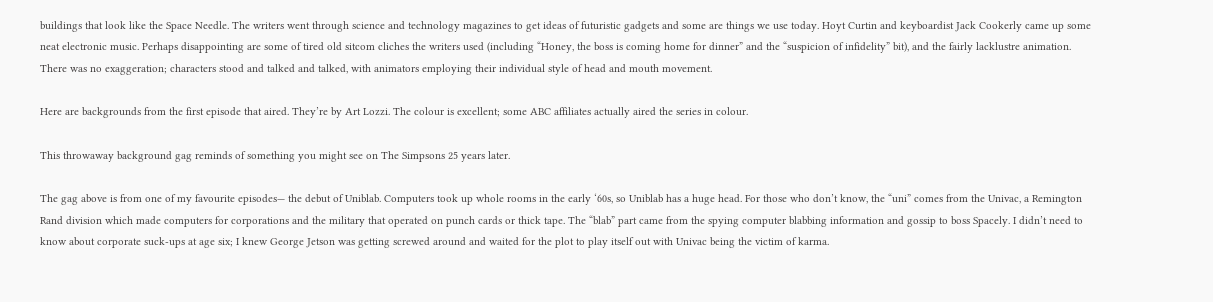buildings that look like the Space Needle. The writers went through science and technology magazines to get ideas of futuristic gadgets and some are things we use today. Hoyt Curtin and keyboardist Jack Cookerly came up some neat electronic music. Perhaps disappointing are some of tired old sitcom cliches the writers used (including “Honey, the boss is coming home for dinner” and the “suspicion of infidelity” bit), and the fairly lacklustre animation. There was no exaggeration; characters stood and talked and talked, with animators employing their individual style of head and mouth movement.

Here are backgrounds from the first episode that aired. They’re by Art Lozzi. The colour is excellent; some ABC affiliates actually aired the series in colour.

This throwaway background gag reminds of something you might see on The Simpsons 25 years later.

The gag above is from one of my favourite episodes— the debut of Uniblab. Computers took up whole rooms in the early ‘60s, so Uniblab has a huge head. For those who don’t know, the “uni” comes from the Univac, a Remington Rand division which made computers for corporations and the military that operated on punch cards or thick tape. The “blab” part came from the spying computer blabbing information and gossip to boss Spacely. I didn’t need to know about corporate suck-ups at age six; I knew George Jetson was getting screwed around and waited for the plot to play itself out with Univac being the victim of karma.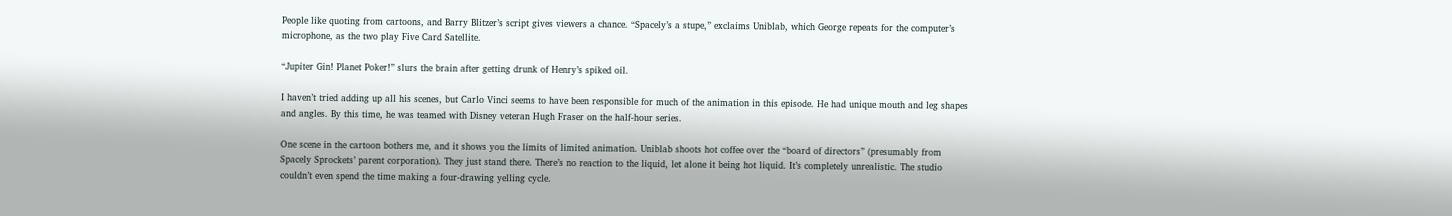People like quoting from cartoons, and Barry Blitzer’s script gives viewers a chance. “Spacely’s a stupe,” exclaims Uniblab, which George repeats for the computer’s microphone, as the two play Five Card Satellite.

“Jupiter Gin! Planet Poker!” slurs the brain after getting drunk of Henry’s spiked oil.

I haven’t tried adding up all his scenes, but Carlo Vinci seems to have been responsible for much of the animation in this episode. He had unique mouth and leg shapes and angles. By this time, he was teamed with Disney veteran Hugh Fraser on the half-hour series.

One scene in the cartoon bothers me, and it shows you the limits of limited animation. Uniblab shoots hot coffee over the “board of directors” (presumably from Spacely Sprockets’ parent corporation). They just stand there. There’s no reaction to the liquid, let alone it being hot liquid. It’s completely unrealistic. The studio couldn’t even spend the time making a four-drawing yelling cycle.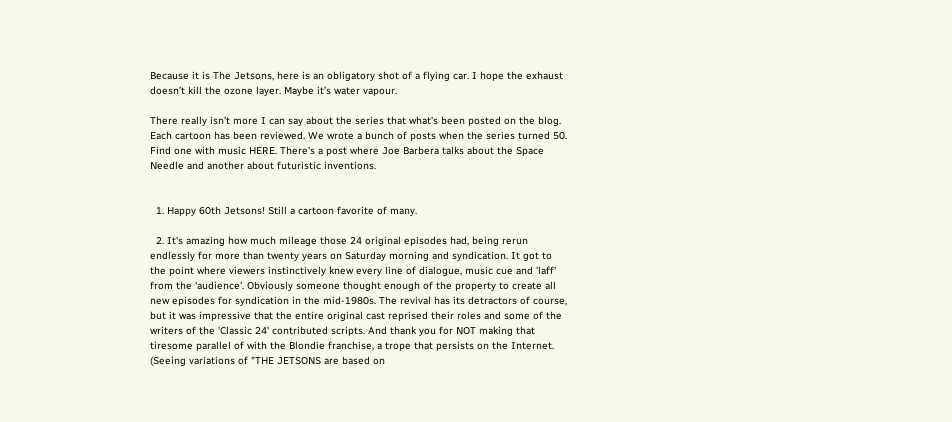Because it is The Jetsons, here is an obligatory shot of a flying car. I hope the exhaust doesn’t kill the ozone layer. Maybe it’s water vapour.

There really isn’t more I can say about the series that what’s been posted on the blog. Each cartoon has been reviewed. We wrote a bunch of posts when the series turned 50. Find one with music HERE. There's a post where Joe Barbera talks about the Space Needle and another about futuristic inventions.


  1. Happy 60th Jetsons! Still a cartoon favorite of many.

  2. It's amazing how much mileage those 24 original episodes had, being rerun endlessly for more than twenty years on Saturday morning and syndication. It got to the point where viewers instinctively knew every line of dialogue, music cue and 'laff' from the 'audience'. Obviously someone thought enough of the property to create all new episodes for syndication in the mid-1980s. The revival has its detractors of course, but it was impressive that the entire original cast reprised their roles and some of the writers of the 'Classic 24' contributed scripts. And thank you for NOT making that tiresome parallel of with the Blondie franchise, a trope that persists on the Internet. (Seeing variations of "THE JETSONS are based on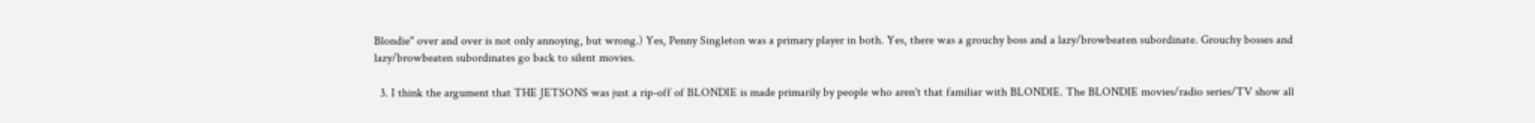Blondie" over and over is not only annoying, but wrong.) Yes, Penny Singleton was a primary player in both. Yes, there was a grouchy boss and a lazy/browbeaten subordinate. Grouchy bosses and lazy/browbeaten subordinates go back to silent movies.

  3. I think the argument that THE JETSONS was just a rip-off of BLONDIE is made primarily by people who aren't that familiar with BLONDIE. The BLONDIE movies/radio series/TV show all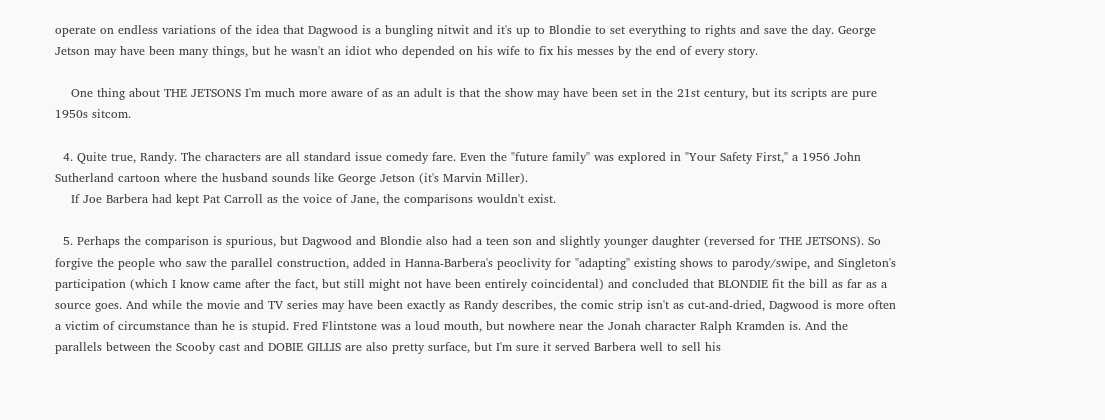operate on endless variations of the idea that Dagwood is a bungling nitwit and it's up to Blondie to set everything to rights and save the day. George Jetson may have been many things, but he wasn't an idiot who depended on his wife to fix his messes by the end of every story.

    One thing about THE JETSONS I'm much more aware of as an adult is that the show may have been set in the 21st century, but its scripts are pure 1950s sitcom.

  4. Quite true, Randy. The characters are all standard issue comedy fare. Even the "future family" was explored in "Your Safety First," a 1956 John Sutherland cartoon where the husband sounds like George Jetson (it's Marvin Miller).
    If Joe Barbera had kept Pat Carroll as the voice of Jane, the comparisons wouldn't exist.

  5. Perhaps the comparison is spurious, but Dagwood and Blondie also had a teen son and slightly younger daughter (reversed for THE JETSONS). So forgive the people who saw the parallel construction, added in Hanna-Barbera's peoclivity for "adapting" existing shows to parody/swipe, and Singleton's participation (which I know came after the fact, but still might not have been entirely coincidental) and concluded that BLONDIE fit the bill as far as a source goes. And while the movie and TV series may have been exactly as Randy describes, the comic strip isn't as cut-and-dried, Dagwood is more often a victim of circumstance than he is stupid. Fred Flintstone was a loud mouth, but nowhere near the Jonah character Ralph Kramden is. And the parallels between the Scooby cast and DOBIE GILLIS are also pretty surface, but I'm sure it served Barbera well to sell his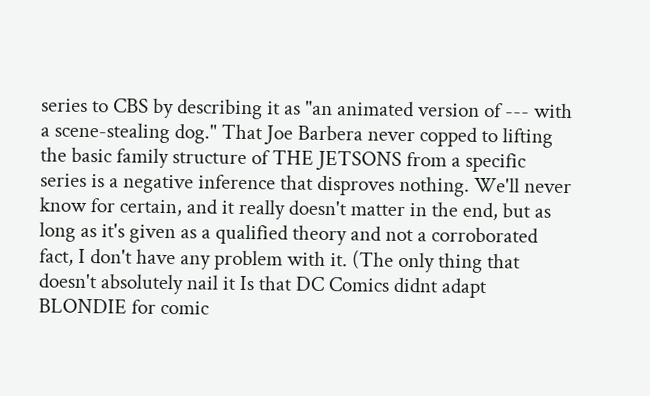series to CBS by describing it as "an animated version of --- with a scene-stealing dog." That Joe Barbera never copped to lifting the basic family structure of THE JETSONS from a specific series is a negative inference that disproves nothing. We'll never know for certain, and it really doesn't matter in the end, but as long as it's given as a qualified theory and not a corroborated fact, I don't have any problem with it. (The only thing that doesn't absolutely nail it Is that DC Comics didnt adapt BLONDIE for comic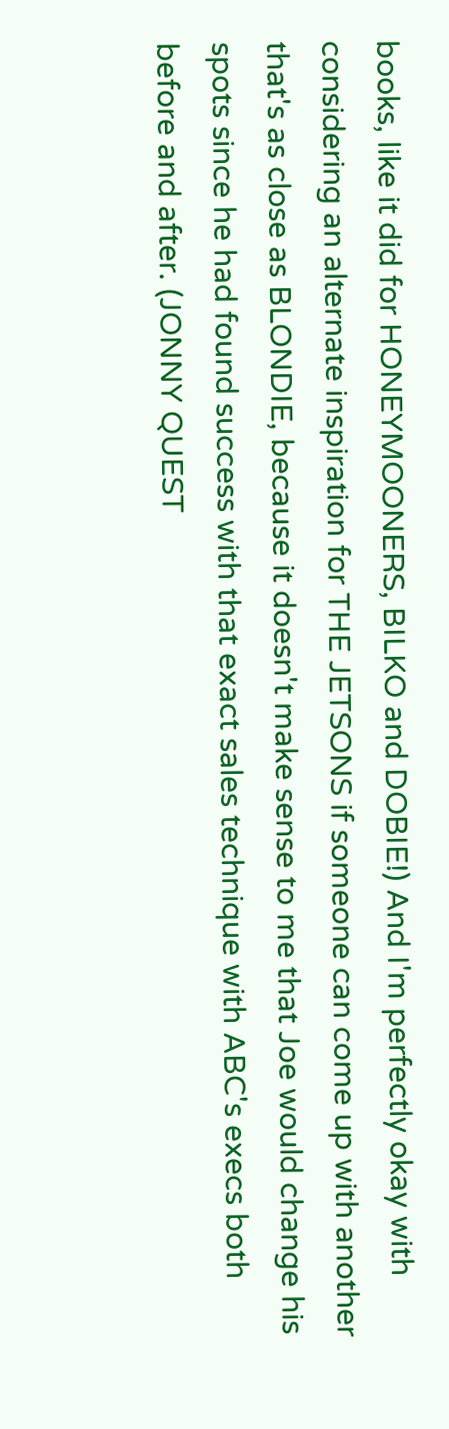books, like it did for HONEYMOONERS, BILKO and DOBIE!) And I'm perfectly okay with considering an alternate inspiration for THE JETSONS if someone can come up with another that's as close as BLONDIE, because it doesn't make sense to me that Joe would change his spots since he had found success with that exact sales technique with ABC's execs both before and after. (JONNY QUEST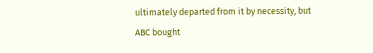ultimately departed from it by necessity, but ABC bought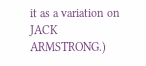it as a variation on JACK ARMSTRONG.)